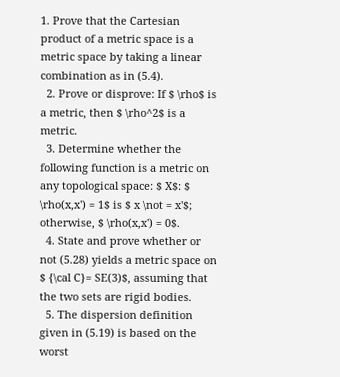1. Prove that the Cartesian product of a metric space is a metric space by taking a linear combination as in (5.4).
  2. Prove or disprove: If $ \rho$ is a metric, then $ \rho^2$ is a metric.
  3. Determine whether the following function is a metric on any topological space: $ X$: $ \rho(x,x') = 1$ is $ x \not = x'$; otherwise, $ \rho(x,x') = 0$.
  4. State and prove whether or not (5.28) yields a metric space on $ {\cal C}= SE(3)$, assuming that the two sets are rigid bodies.
  5. The dispersion definition given in (5.19) is based on the worst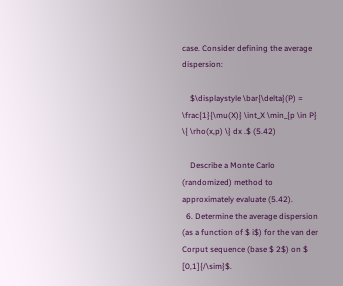case. Consider defining the average dispersion:

    $\displaystyle \bar{\delta}(P) = \frac{1}{\mu(X)} \int_X \min_{p \in P} \{ \rho(x,p) \} dx .$ (5.42)

    Describe a Monte Carlo (randomized) method to approximately evaluate (5.42).
  6. Determine the average dispersion (as a function of $ i$) for the van der Corput sequence (base $ 2$) on $ [0,1]{/\sim}$.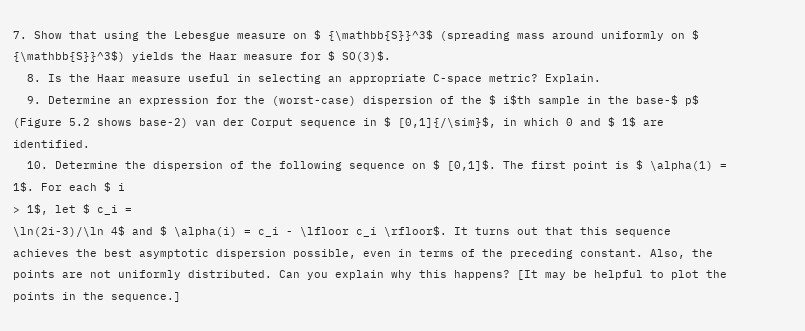7. Show that using the Lebesgue measure on $ {\mathbb{S}}^3$ (spreading mass around uniformly on $ {\mathbb{S}}^3$) yields the Haar measure for $ SO(3)$.
  8. Is the Haar measure useful in selecting an appropriate C-space metric? Explain.
  9. Determine an expression for the (worst-case) dispersion of the $ i$th sample in the base-$ p$ (Figure 5.2 shows base-2) van der Corput sequence in $ [0,1]{/\sim}$, in which 0 and $ 1$ are identified.
  10. Determine the dispersion of the following sequence on $ [0,1]$. The first point is $ \alpha(1) = 1$. For each $ i
> 1$, let $ c_i =
\ln(2i-3)/\ln 4$ and $ \alpha(i) = c_i - \lfloor c_i \rfloor$. It turns out that this sequence achieves the best asymptotic dispersion possible, even in terms of the preceding constant. Also, the points are not uniformly distributed. Can you explain why this happens? [It may be helpful to plot the points in the sequence.]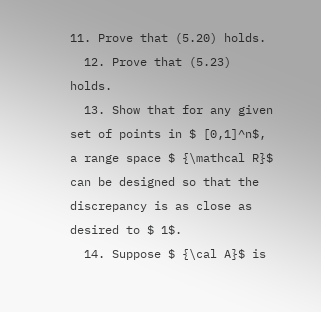11. Prove that (5.20) holds.
  12. Prove that (5.23) holds.
  13. Show that for any given set of points in $ [0,1]^n$, a range space $ {\mathcal R}$ can be designed so that the discrepancy is as close as desired to $ 1$.
  14. Suppose $ {\cal A}$ is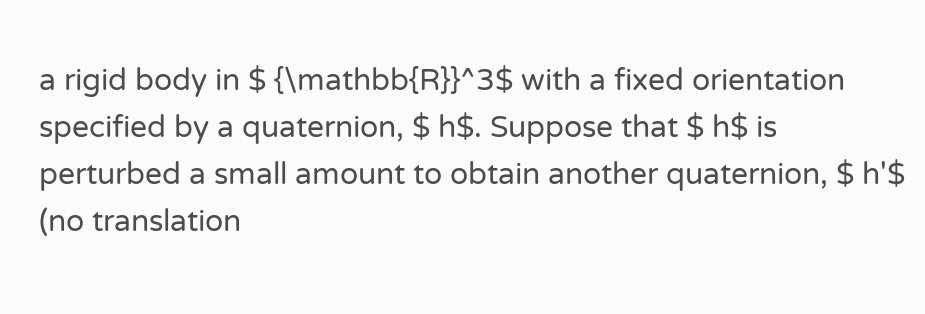a rigid body in $ {\mathbb{R}}^3$ with a fixed orientation specified by a quaternion, $ h$. Suppose that $ h$ is perturbed a small amount to obtain another quaternion, $ h'$ (no translation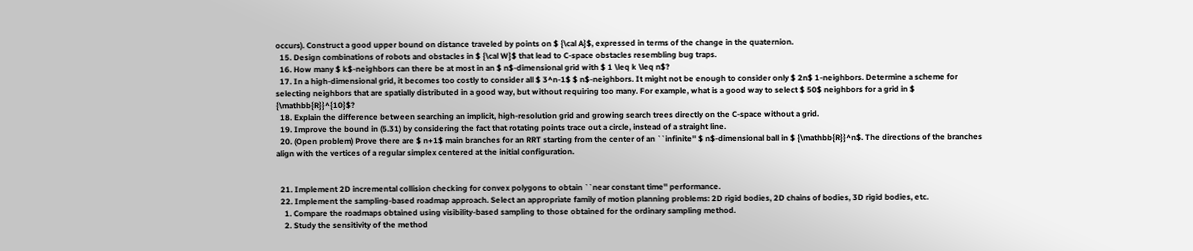occurs). Construct a good upper bound on distance traveled by points on $ {\cal A}$, expressed in terms of the change in the quaternion.
  15. Design combinations of robots and obstacles in $ {\cal W}$ that lead to C-space obstacles resembling bug traps.
  16. How many $ k$-neighbors can there be at most in an $ n$-dimensional grid with $ 1 \leq k \leq n$?
  17. In a high-dimensional grid, it becomes too costly to consider all $ 3^n-1$ $ n$-neighbors. It might not be enough to consider only $ 2n$ 1-neighbors. Determine a scheme for selecting neighbors that are spatially distributed in a good way, but without requiring too many. For example, what is a good way to select $ 50$ neighbors for a grid in $ {\mathbb{R}}^{10}$?
  18. Explain the difference between searching an implicit, high-resolution grid and growing search trees directly on the C-space without a grid.
  19. Improve the bound in (5.31) by considering the fact that rotating points trace out a circle, instead of a straight line.
  20. (Open problem) Prove there are $ n+1$ main branches for an RRT starting from the center of an ``infinite'' $ n$-dimensional ball in $ {\mathbb{R}}^n$. The directions of the branches align with the vertices of a regular simplex centered at the initial configuration.


  21. Implement 2D incremental collision checking for convex polygons to obtain ``near constant time'' performance.
  22. Implement the sampling-based roadmap approach. Select an appropriate family of motion planning problems: 2D rigid bodies, 2D chains of bodies, 3D rigid bodies, etc.
    1. Compare the roadmaps obtained using visibility-based sampling to those obtained for the ordinary sampling method.
    2. Study the sensitivity of the method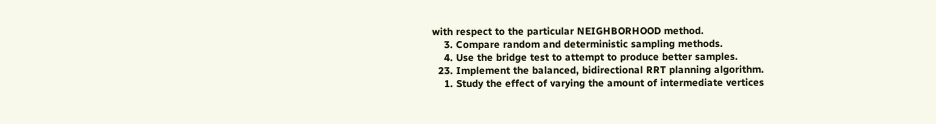with respect to the particular NEIGHBORHOOD method.
    3. Compare random and deterministic sampling methods.
    4. Use the bridge test to attempt to produce better samples.
  23. Implement the balanced, bidirectional RRT planning algorithm.
    1. Study the effect of varying the amount of intermediate vertices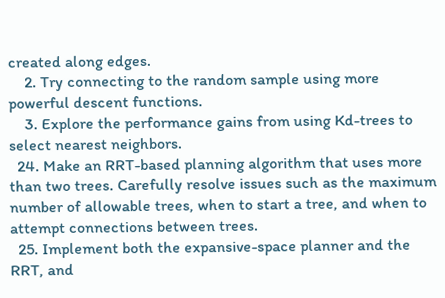created along edges.
    2. Try connecting to the random sample using more powerful descent functions.
    3. Explore the performance gains from using Kd-trees to select nearest neighbors.
  24. Make an RRT-based planning algorithm that uses more than two trees. Carefully resolve issues such as the maximum number of allowable trees, when to start a tree, and when to attempt connections between trees.
  25. Implement both the expansive-space planner and the RRT, and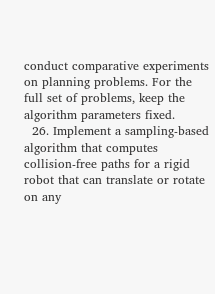conduct comparative experiments on planning problems. For the full set of problems, keep the algorithm parameters fixed.
  26. Implement a sampling-based algorithm that computes collision-free paths for a rigid robot that can translate or rotate on any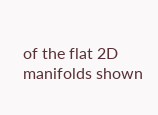of the flat 2D manifolds shown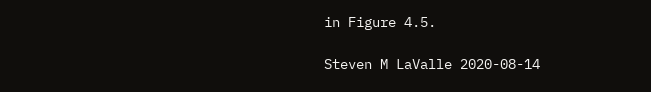in Figure 4.5.

Steven M LaValle 2020-08-14